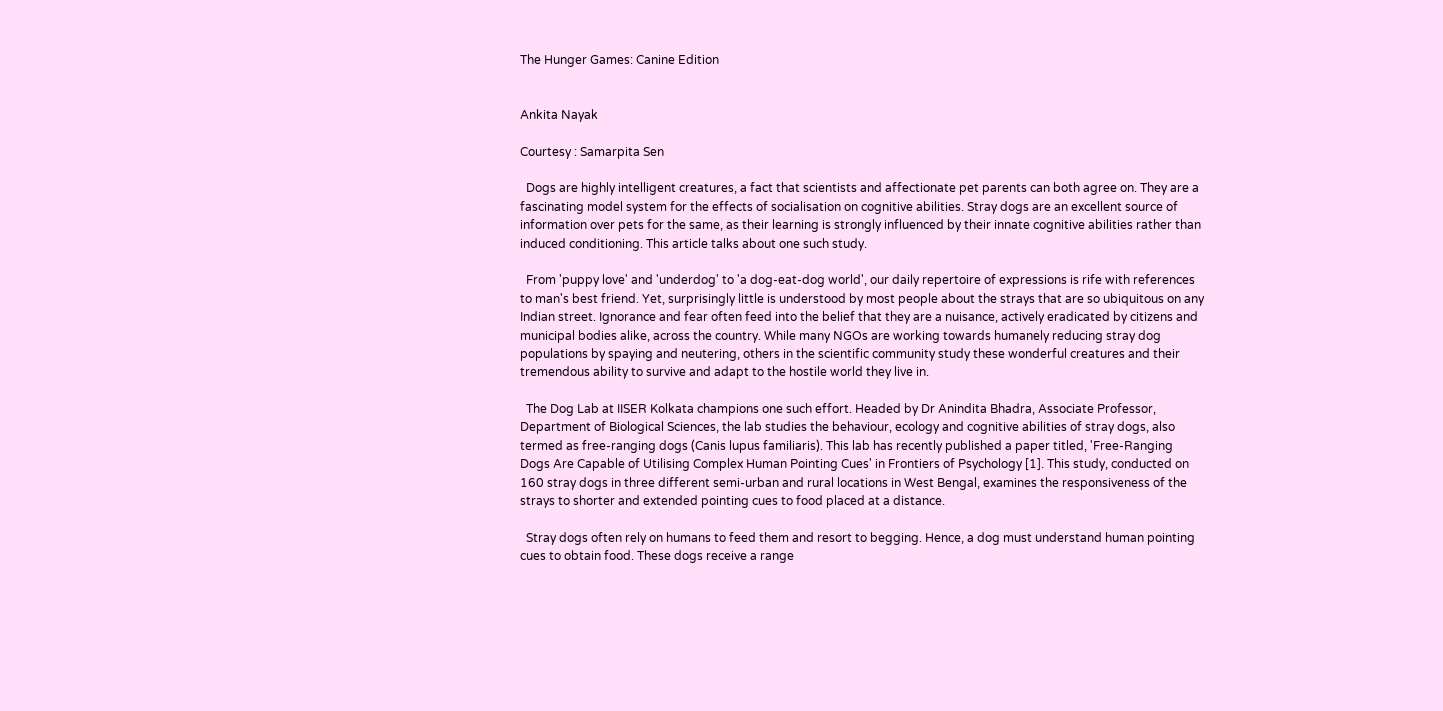The Hunger Games: Canine Edition


Ankita Nayak

Courtesy : Samarpita Sen

  Dogs are highly intelligent creatures, a fact that scientists and affectionate pet parents can both agree on. They are a fascinating model system for the effects of socialisation on cognitive abilities. Stray dogs are an excellent source of information over pets for the same, as their learning is strongly influenced by their innate cognitive abilities rather than induced conditioning. This article talks about one such study.

  From 'puppy love' and 'underdog' to 'a dog-eat-dog world', our daily repertoire of expressions is rife with references to man's best friend. Yet, surprisingly little is understood by most people about the strays that are so ubiquitous on any Indian street. Ignorance and fear often feed into the belief that they are a nuisance, actively eradicated by citizens and municipal bodies alike, across the country. While many NGOs are working towards humanely reducing stray dog populations by spaying and neutering, others in the scientific community study these wonderful creatures and their tremendous ability to survive and adapt to the hostile world they live in.

  The Dog Lab at IISER Kolkata champions one such effort. Headed by Dr Anindita Bhadra, Associate Professor, Department of Biological Sciences, the lab studies the behaviour, ecology and cognitive abilities of stray dogs, also termed as free-ranging dogs (Canis lupus familiaris). This lab has recently published a paper titled, 'Free-Ranging Dogs Are Capable of Utilising Complex Human Pointing Cues' in Frontiers of Psychology [1]. This study, conducted on 160 stray dogs in three different semi-urban and rural locations in West Bengal, examines the responsiveness of the strays to shorter and extended pointing cues to food placed at a distance.

  Stray dogs often rely on humans to feed them and resort to begging. Hence, a dog must understand human pointing cues to obtain food. These dogs receive a range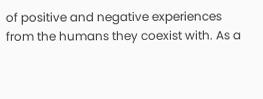of positive and negative experiences from the humans they coexist with. As a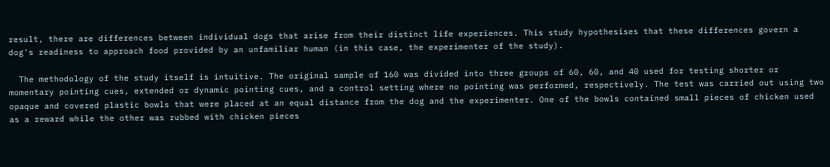result, there are differences between individual dogs that arise from their distinct life experiences. This study hypothesises that these differences govern a dog's readiness to approach food provided by an unfamiliar human (in this case, the experimenter of the study).

  The methodology of the study itself is intuitive. The original sample of 160 was divided into three groups of 60, 60, and 40 used for testing shorter or momentary pointing cues, extended or dynamic pointing cues, and a control setting where no pointing was performed, respectively. The test was carried out using two opaque and covered plastic bowls that were placed at an equal distance from the dog and the experimenter. One of the bowls contained small pieces of chicken used as a reward while the other was rubbed with chicken pieces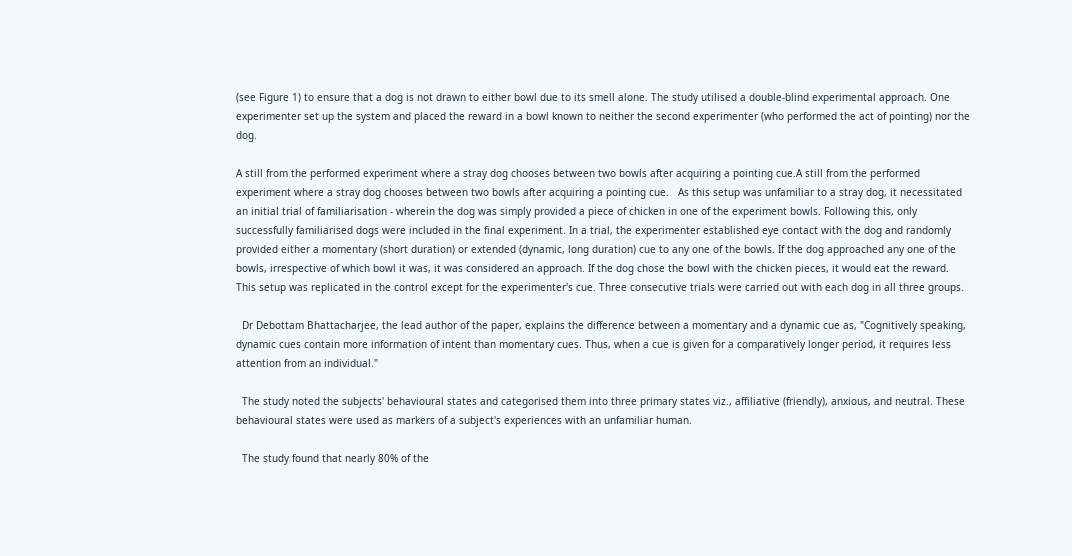(see Figure 1) to ensure that a dog is not drawn to either bowl due to its smell alone. The study utilised a double-blind experimental approach. One experimenter set up the system and placed the reward in a bowl known to neither the second experimenter (who performed the act of pointing) nor the dog.

A still from the performed experiment where a stray dog chooses between two bowls after acquiring a pointing cue.A still from the performed experiment where a stray dog chooses between two bowls after acquiring a pointing cue.   As this setup was unfamiliar to a stray dog, it necessitated an initial trial of familiarisation - wherein the dog was simply provided a piece of chicken in one of the experiment bowls. Following this, only successfully familiarised dogs were included in the final experiment. In a trial, the experimenter established eye contact with the dog and randomly provided either a momentary (short duration) or extended (dynamic, long duration) cue to any one of the bowls. If the dog approached any one of the bowls, irrespective of which bowl it was, it was considered an approach. If the dog chose the bowl with the chicken pieces, it would eat the reward. This setup was replicated in the control except for the experimenter's cue. Three consecutive trials were carried out with each dog in all three groups.

  Dr Debottam Bhattacharjee, the lead author of the paper, explains the difference between a momentary and a dynamic cue as, "Cognitively speaking, dynamic cues contain more information of intent than momentary cues. Thus, when a cue is given for a comparatively longer period, it requires less attention from an individual."

  The study noted the subjects' behavioural states and categorised them into three primary states viz., affiliative (friendly), anxious, and neutral. These behavioural states were used as markers of a subject's experiences with an unfamiliar human.

  The study found that nearly 80% of the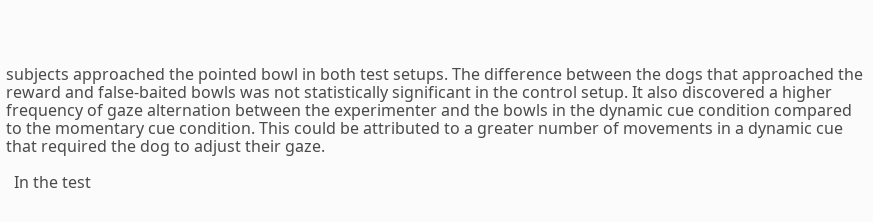subjects approached the pointed bowl in both test setups. The difference between the dogs that approached the reward and false-baited bowls was not statistically significant in the control setup. It also discovered a higher frequency of gaze alternation between the experimenter and the bowls in the dynamic cue condition compared to the momentary cue condition. This could be attributed to a greater number of movements in a dynamic cue that required the dog to adjust their gaze.

  In the test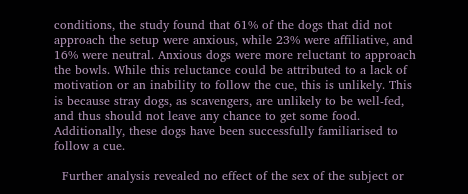conditions, the study found that 61% of the dogs that did not approach the setup were anxious, while 23% were affiliative, and 16% were neutral. Anxious dogs were more reluctant to approach the bowls. While this reluctance could be attributed to a lack of motivation or an inability to follow the cue, this is unlikely. This is because stray dogs, as scavengers, are unlikely to be well-fed, and thus should not leave any chance to get some food. Additionally, these dogs have been successfully familiarised to follow a cue.

  Further analysis revealed no effect of the sex of the subject or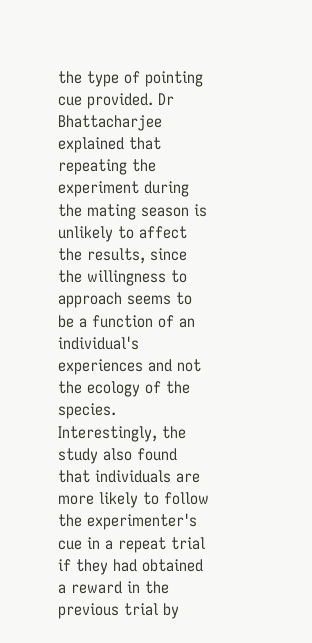the type of pointing cue provided. Dr Bhattacharjee explained that repeating the experiment during the mating season is unlikely to affect the results, since the willingness to approach seems to be a function of an individual's experiences and not the ecology of the species. Interestingly, the study also found that individuals are more likely to follow the experimenter's cue in a repeat trial if they had obtained a reward in the previous trial by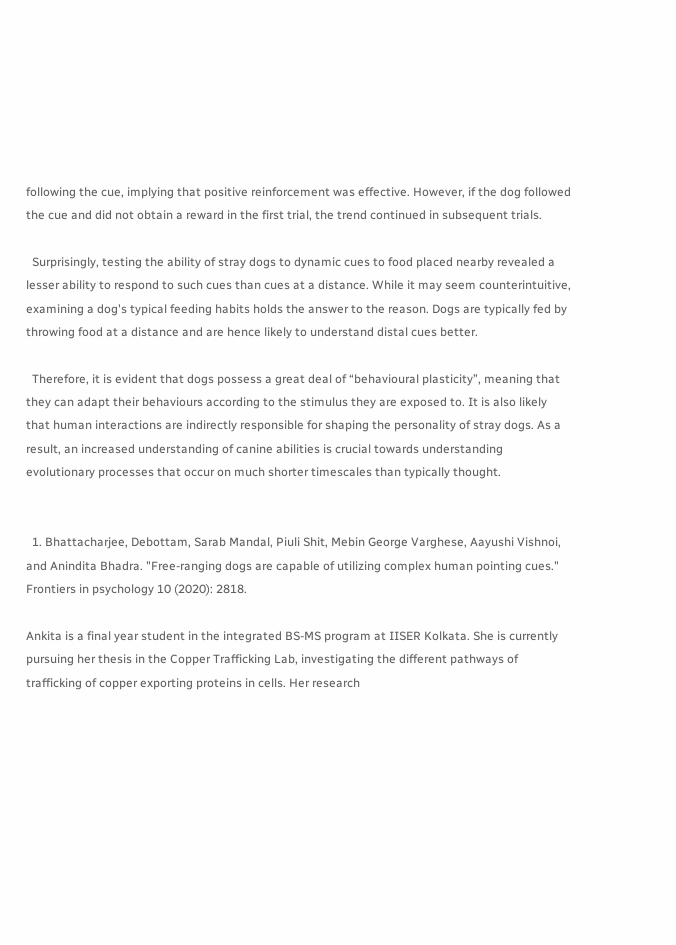following the cue, implying that positive reinforcement was effective. However, if the dog followed the cue and did not obtain a reward in the first trial, the trend continued in subsequent trials.

  Surprisingly, testing the ability of stray dogs to dynamic cues to food placed nearby revealed a lesser ability to respond to such cues than cues at a distance. While it may seem counterintuitive, examining a dog's typical feeding habits holds the answer to the reason. Dogs are typically fed by throwing food at a distance and are hence likely to understand distal cues better.

  Therefore, it is evident that dogs possess a great deal of “behavioural plasticity”, meaning that they can adapt their behaviours according to the stimulus they are exposed to. It is also likely that human interactions are indirectly responsible for shaping the personality of stray dogs. As a result, an increased understanding of canine abilities is crucial towards understanding evolutionary processes that occur on much shorter timescales than typically thought.


  1. Bhattacharjee, Debottam, Sarab Mandal, Piuli Shit, Mebin George Varghese, Aayushi Vishnoi, and Anindita Bhadra. "Free-ranging dogs are capable of utilizing complex human pointing cues." Frontiers in psychology 10 (2020): 2818.

Ankita is a final year student in the integrated BS-MS program at IISER Kolkata. She is currently pursuing her thesis in the Copper Trafficking Lab, investigating the different pathways of trafficking of copper exporting proteins in cells. Her research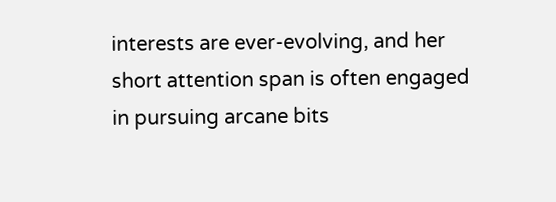interests are ever-evolving, and her short attention span is often engaged in pursuing arcane bits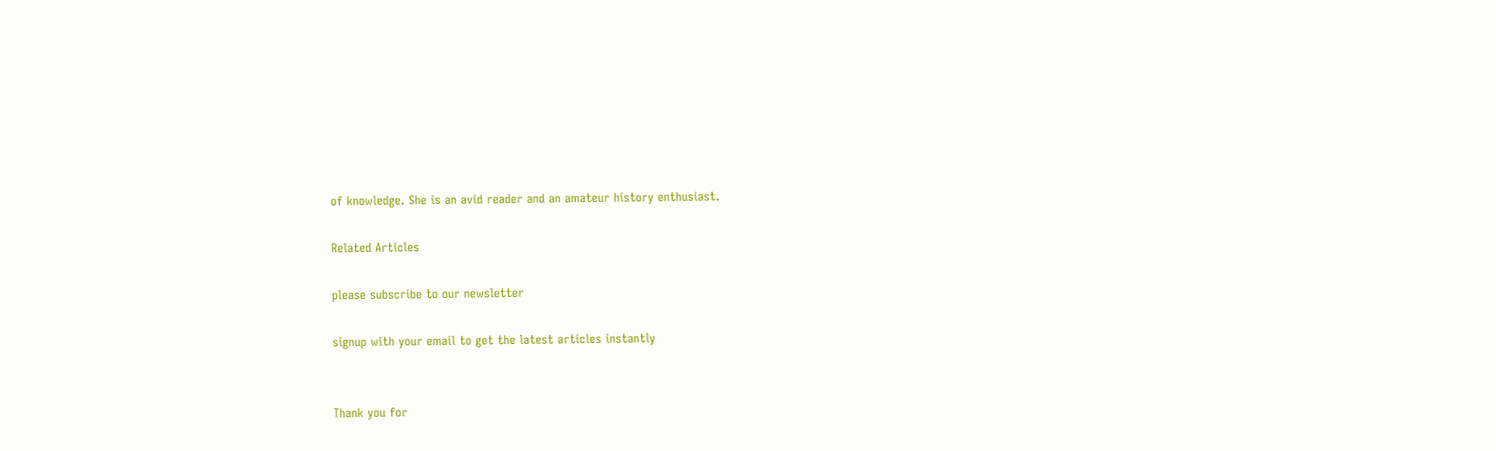of knowledge. She is an avid reader and an amateur history enthusiast.

Related Articles

please subscribe to our newsletter

signup with your email to get the latest articles instantly


Thank you for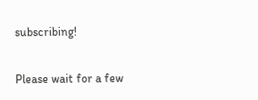subscribing!

Please wait for a few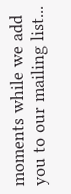moments while we add you to our mailing list...